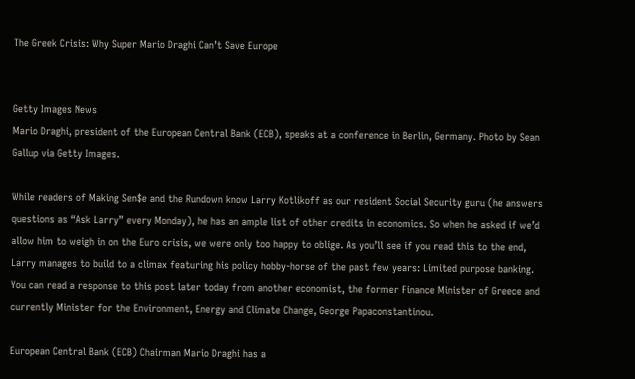The Greek Crisis: Why Super Mario Draghi Can’t Save Europe


Getty Images News
Mario Draghi, president of the European Central Bank (ECB), speaks at a conference in Berlin, Germany. Photo by Sean Gallup via Getty Images.

While readers of Making Sen$e and the Rundown know Larry Kotlikoff as our resident Social Security guru (he answers questions as “Ask Larry” every Monday), he has an ample list of other credits in economics. So when he asked if we’d allow him to weigh in on the Euro crisis, we were only too happy to oblige. As you’ll see if you read this to the end, Larry manages to build to a climax featuring his policy hobby-horse of the past few years: Limited purpose banking. You can read a response to this post later today from another economist, the former Finance Minister of Greece and currently Minister for the Environment, Energy and Climate Change, George Papaconstantinou.

European Central Bank (ECB) Chairman Mario Draghi has a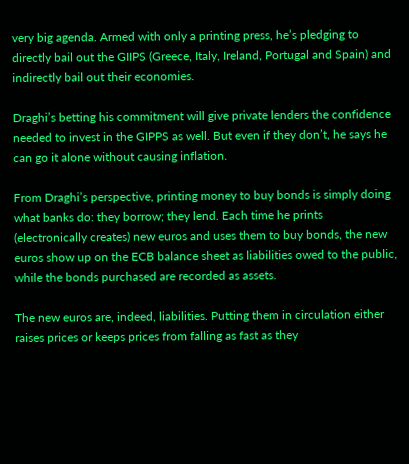very big agenda. Armed with only a printing press, he’s pledging to directly bail out the GIIPS (Greece, Italy, Ireland, Portugal and Spain) and indirectly bail out their economies.

Draghi’s betting his commitment will give private lenders the confidence needed to invest in the GIPPS as well. But even if they don’t, he says he can go it alone without causing inflation.

From Draghi’s perspective, printing money to buy bonds is simply doing what banks do: they borrow; they lend. Each time he prints (electronically creates) new euros and uses them to buy bonds, the new euros show up on the ECB balance sheet as liabilities owed to the public, while the bonds purchased are recorded as assets.

The new euros are, indeed, liabilities. Putting them in circulation either raises prices or keeps prices from falling as fast as they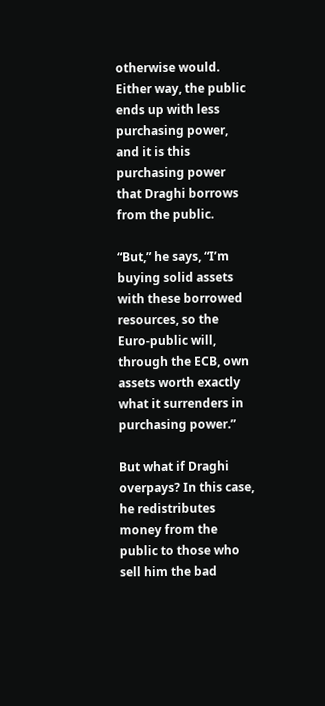otherwise would. Either way, the public ends up with less purchasing power, and it is this purchasing power that Draghi borrows from the public.

“But,” he says, “I’m buying solid assets with these borrowed resources, so the Euro-public will, through the ECB, own assets worth exactly what it surrenders in purchasing power.”

But what if Draghi overpays? In this case, he redistributes money from the public to those who sell him the bad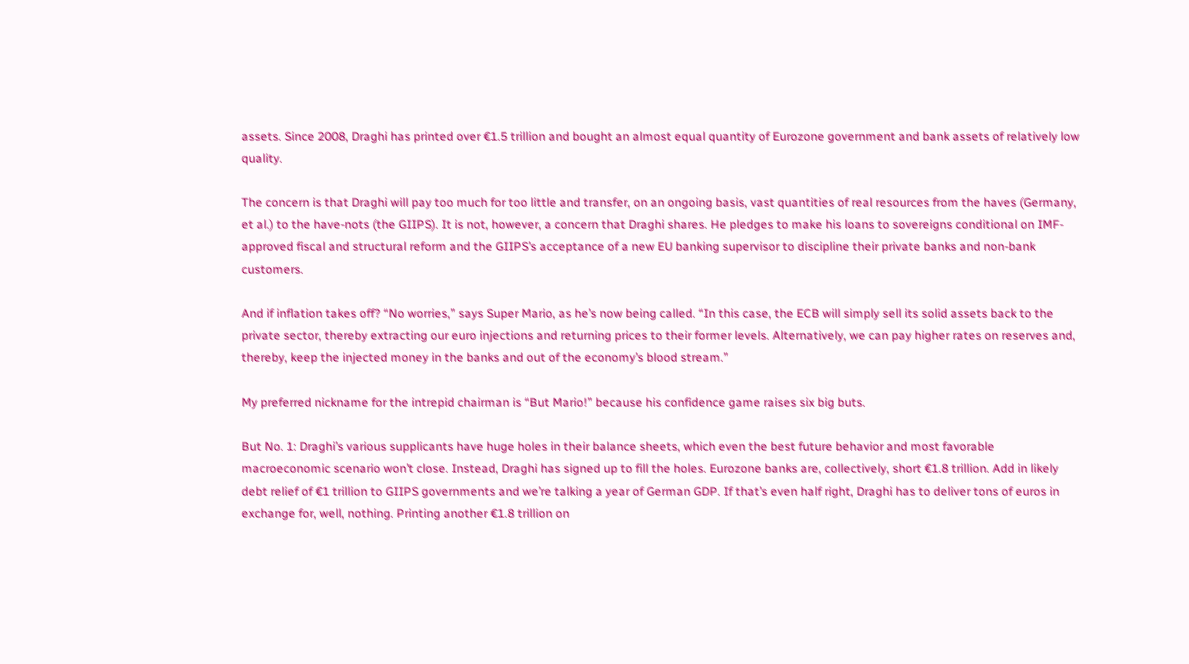assets. Since 2008, Draghi has printed over €1.5 trillion and bought an almost equal quantity of Eurozone government and bank assets of relatively low quality.

The concern is that Draghi will pay too much for too little and transfer, on an ongoing basis, vast quantities of real resources from the haves (Germany, et al.) to the have-nots (the GIIPS). It is not, however, a concern that Draghi shares. He pledges to make his loans to sovereigns conditional on IMF-approved fiscal and structural reform and the GIIPS’s acceptance of a new EU banking supervisor to discipline their private banks and non-bank customers.

And if inflation takes off? “No worries,” says Super Mario, as he’s now being called. “In this case, the ECB will simply sell its solid assets back to the private sector, thereby extracting our euro injections and returning prices to their former levels. Alternatively, we can pay higher rates on reserves and, thereby, keep the injected money in the banks and out of the economy’s blood stream.”

My preferred nickname for the intrepid chairman is “But Mario!” because his confidence game raises six big buts.

But No. 1: Draghi’s various supplicants have huge holes in their balance sheets, which even the best future behavior and most favorable macroeconomic scenario won’t close. Instead, Draghi has signed up to fill the holes. Eurozone banks are, collectively, short €1.8 trillion. Add in likely debt relief of €1 trillion to GIIPS governments and we’re talking a year of German GDP. If that’s even half right, Draghi has to deliver tons of euros in exchange for, well, nothing. Printing another €1.8 trillion on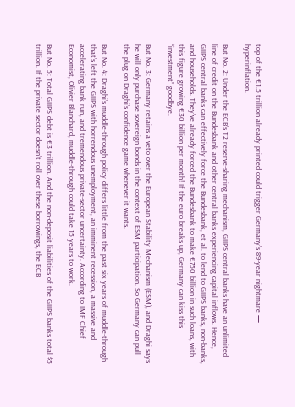top of the €1.5 trillion already printed could trigger Germany’s 89-year nightmare — hyperinflation.

But No. 2: Under the ECB’s T2 reserve-sharing mechanism, GIIPS central banks have an unlimited line of credit on the Bundesbank and other central banks experiencing capital inflows. Hence, GIIPS central banks can effectively force the Bundesbank, et al. to lend to GIIPS banks, non-banks, and households. They’ve already forced the Bundesbank to make €750 billion in such loans, with this figure growing €30 billion per month! If the euro breaks up, Germany can kiss this “investment” goodbye.

But No. 3: Germany retains a veto over the European Stability Mechanism (ESM), and Draghi says he will only purchase sovereign bonds in the context of ESM participation. So Germany can pull the plug on Draghi’s confidence game whenever it wants.

But No. 4: Draghi’s muddle-through policy differs little from the past six years of muddle-through that’s left the GIIPS with horrendous unemployment, an imminent recession, a massive and accelerating bank run, and tremendous private-sector uncertainty. According to IMF Chief Economist, Olivier Blanchard, muddle-through could take 15 years to work.

But No. 5: Total GIIPS debt is €3 trillion. And the non-deposit liabilities of the GIIPS banks total $5 trillion. If the private sector doesn’t roll over these borrowings, the ECB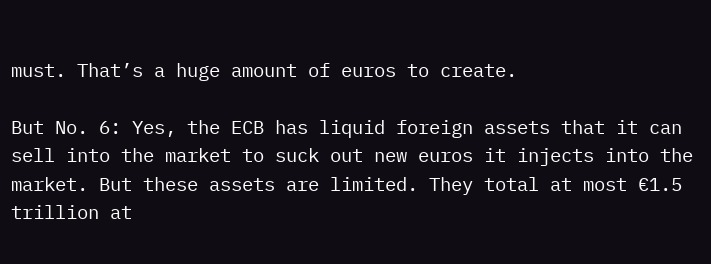must. That’s a huge amount of euros to create.

But No. 6: Yes, the ECB has liquid foreign assets that it can sell into the market to suck out new euros it injects into the market. But these assets are limited. They total at most €1.5 trillion at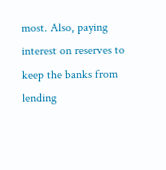most. Also, paying interest on reserves to keep the banks from lending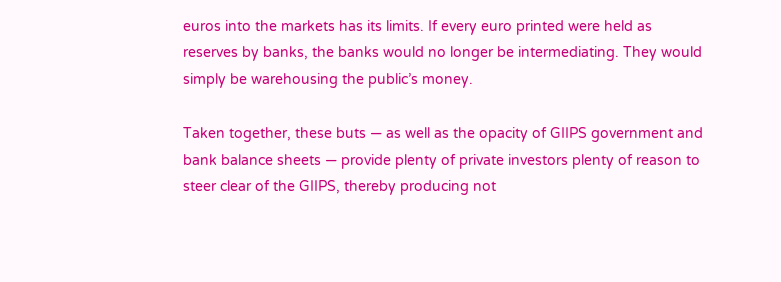euros into the markets has its limits. If every euro printed were held as reserves by banks, the banks would no longer be intermediating. They would simply be warehousing the public’s money.

Taken together, these buts — as well as the opacity of GIIPS government and bank balance sheets — provide plenty of private investors plenty of reason to steer clear of the GIIPS, thereby producing not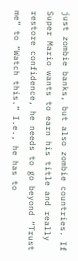just zombie banks, but also zombie countries. If Super Mario wants to earn his title and really restore confidence, he needs to go beyond “Trust me” to “Watch this.” I.e., he has to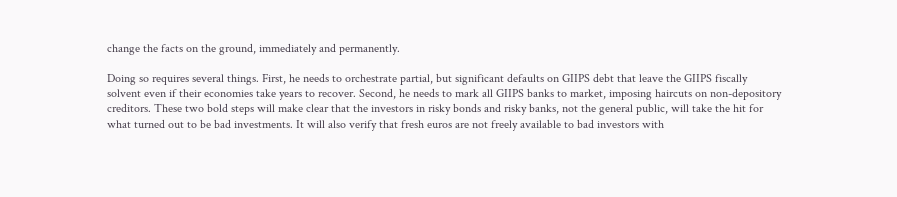change the facts on the ground, immediately and permanently.

Doing so requires several things. First, he needs to orchestrate partial, but significant defaults on GIIPS debt that leave the GIIPS fiscally solvent even if their economies take years to recover. Second, he needs to mark all GIIPS banks to market, imposing haircuts on non-depository creditors. These two bold steps will make clear that the investors in risky bonds and risky banks, not the general public, will take the hit for what turned out to be bad investments. It will also verify that fresh euros are not freely available to bad investors with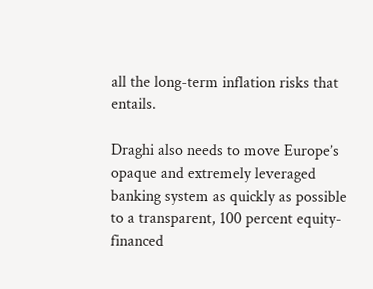all the long-term inflation risks that entails.

Draghi also needs to move Europe’s opaque and extremely leveraged banking system as quickly as possible to a transparent, 100 percent equity-financed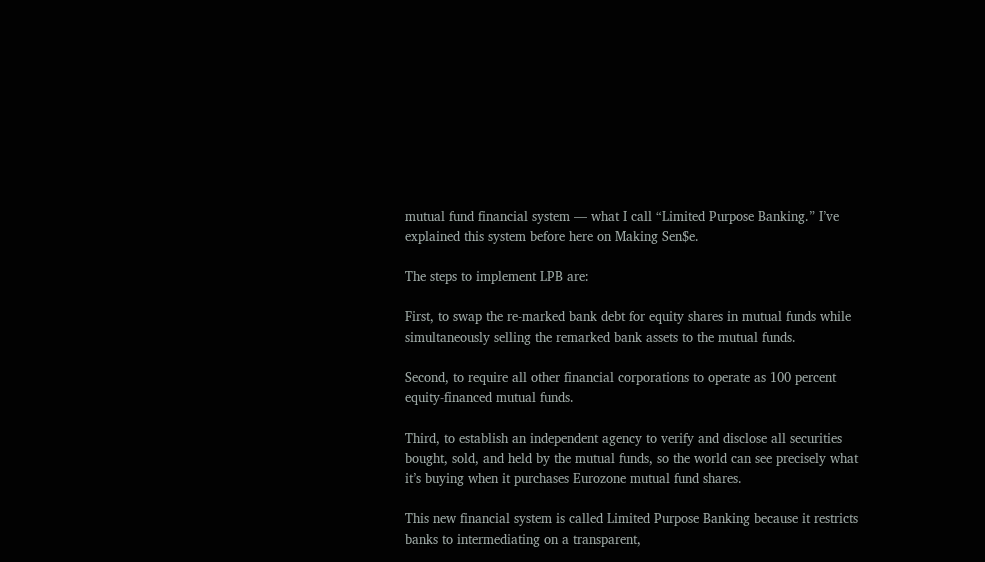mutual fund financial system — what I call “Limited Purpose Banking.” I’ve explained this system before here on Making Sen$e.

The steps to implement LPB are:

First, to swap the re-marked bank debt for equity shares in mutual funds while simultaneously selling the remarked bank assets to the mutual funds.

Second, to require all other financial corporations to operate as 100 percent equity-financed mutual funds.

Third, to establish an independent agency to verify and disclose all securities bought, sold, and held by the mutual funds, so the world can see precisely what it’s buying when it purchases Eurozone mutual fund shares.

This new financial system is called Limited Purpose Banking because it restricts banks to intermediating on a transparent,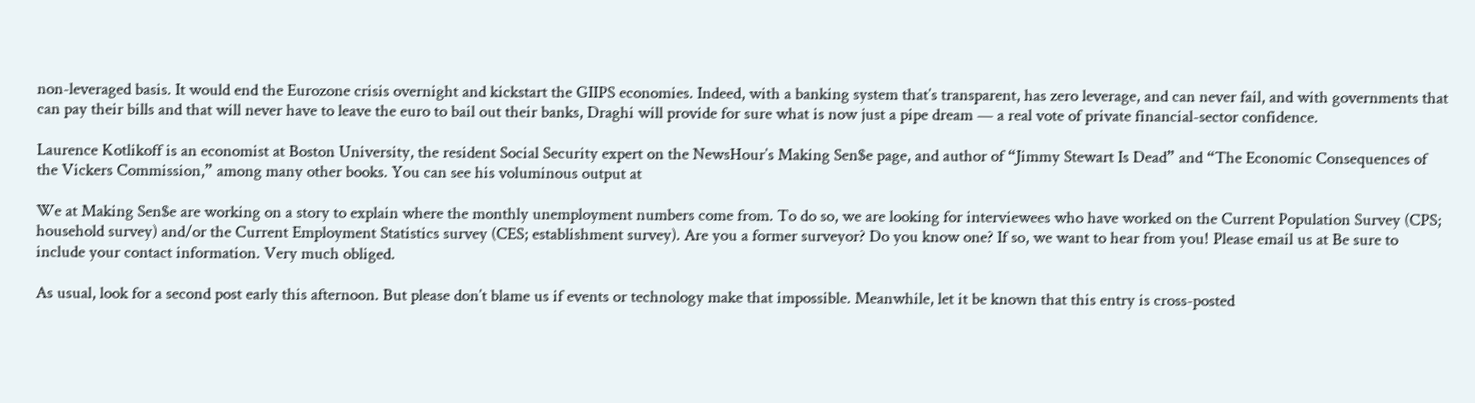non-leveraged basis. It would end the Eurozone crisis overnight and kickstart the GIIPS economies. Indeed, with a banking system that’s transparent, has zero leverage, and can never fail, and with governments that can pay their bills and that will never have to leave the euro to bail out their banks, Draghi will provide for sure what is now just a pipe dream — a real vote of private financial-sector confidence.

Laurence Kotlikoff is an economist at Boston University, the resident Social Security expert on the NewsHour’s Making Sen$e page, and author of “Jimmy Stewart Is Dead” and “The Economic Consequences of the Vickers Commission,” among many other books. You can see his voluminous output at

We at Making Sen$e are working on a story to explain where the monthly unemployment numbers come from. To do so, we are looking for interviewees who have worked on the Current Population Survey (CPS; household survey) and/or the Current Employment Statistics survey (CES; establishment survey). Are you a former surveyor? Do you know one? If so, we want to hear from you! Please email us at Be sure to include your contact information. Very much obliged.

As usual, look for a second post early this afternoon. But please don’t blame us if events or technology make that impossible. Meanwhile, let it be known that this entry is cross-posted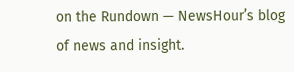on the Rundown — NewsHour’s blog of news and insight.